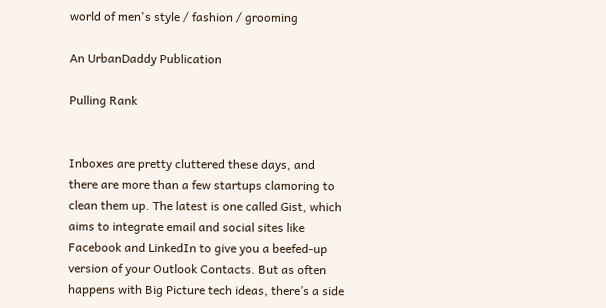world of men's style / fashion / grooming

An UrbanDaddy Publication

Pulling Rank


Inboxes are pretty cluttered these days, and there are more than a few startups clamoring to clean them up. The latest is one called Gist, which aims to integrate email and social sites like Facebook and LinkedIn to give you a beefed-up version of your Outlook Contacts. But as often happens with Big Picture tech ideas, there’s a side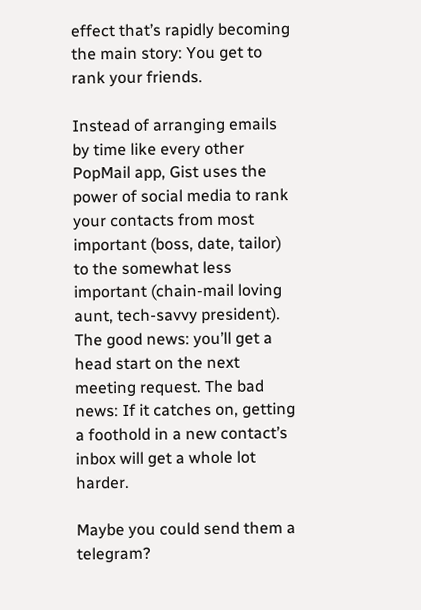effect that’s rapidly becoming the main story: You get to rank your friends.

Instead of arranging emails by time like every other PopMail app, Gist uses the power of social media to rank your contacts from most important (boss, date, tailor) to the somewhat less important (chain-mail loving aunt, tech-savvy president). The good news: you’ll get a head start on the next meeting request. The bad news: If it catches on, getting a foothold in a new contact’s inbox will get a whole lot harder.

Maybe you could send them a telegram?